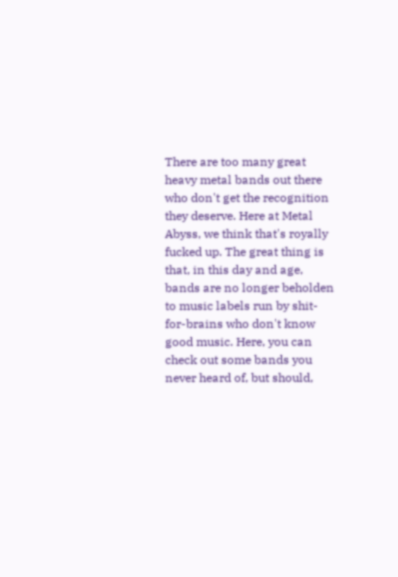There are too many great heavy metal bands out there who don't get the recognition they deserve. Here at Metal Abyss, we think that's royally fucked up. The great thing is that, in this day and age, bands are no longer beholden to music labels run by shit-for-brains who don't know good music. Here, you can check out some bands you never heard of, but should,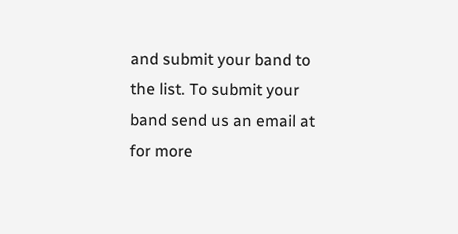and submit your band to the list. To submit your band send us an email at for more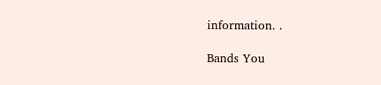information. .

Bands You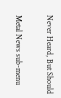Never Heard, But Should

Metal News sub-menu